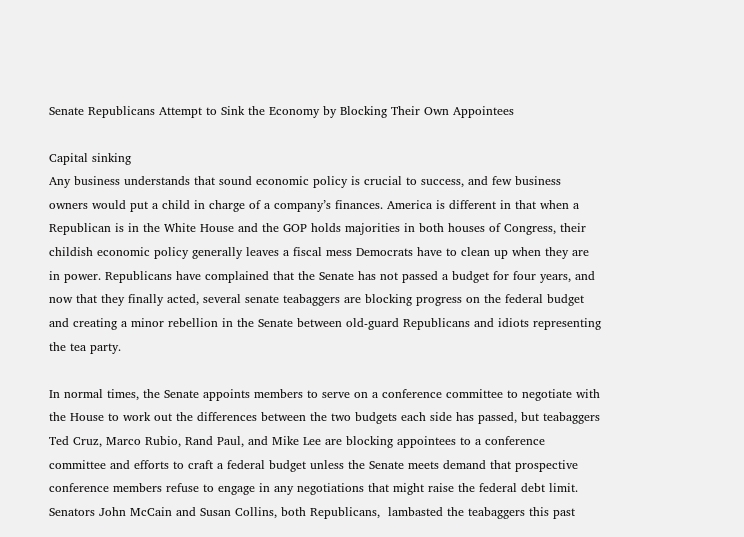Senate Republicans Attempt to Sink the Economy by Blocking Their Own Appointees

Capital sinking
Any business understands that sound economic policy is crucial to success, and few business owners would put a child in charge of a company’s finances. America is different in that when a Republican is in the White House and the GOP holds majorities in both houses of Congress, their childish economic policy generally leaves a fiscal mess Democrats have to clean up when they are in power. Republicans have complained that the Senate has not passed a budget for four years, and now that they finally acted, several senate teabaggers are blocking progress on the federal budget and creating a minor rebellion in the Senate between old-guard Republicans and idiots representing the tea party.

In normal times, the Senate appoints members to serve on a conference committee to negotiate with the House to work out the differences between the two budgets each side has passed, but teabaggers Ted Cruz, Marco Rubio, Rand Paul, and Mike Lee are blocking appointees to a conference committee and efforts to craft a federal budget unless the Senate meets demand that prospective conference members refuse to engage in any negotiations that might raise the federal debt limit. Senators John McCain and Susan Collins, both Republicans,  lambasted the teabaggers this past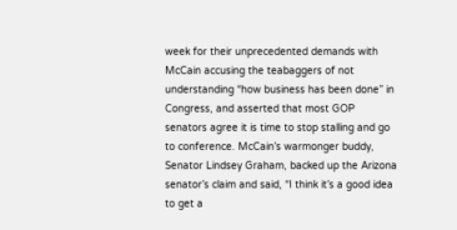week for their unprecedented demands with McCain accusing the teabaggers of not understanding “how business has been done” in Congress, and asserted that most GOP senators agree it is time to stop stalling and go to conference. McCain’s warmonger buddy, Senator Lindsey Graham, backed up the Arizona senator’s claim and said, “I think it’s a good idea to get a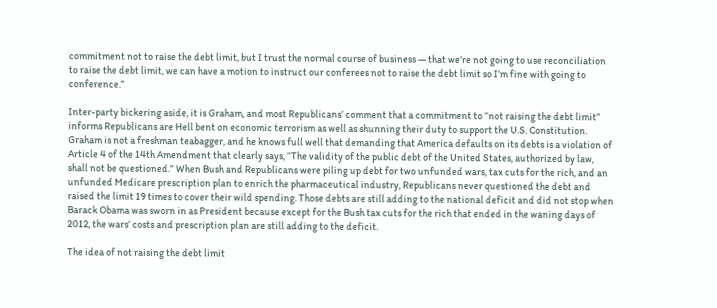commitment not to raise the debt limit, but I trust the normal course of business — that we’re not going to use reconciliation to raise the debt limit, we can have a motion to instruct our conferees not to raise the debt limit so I’m fine with going to conference.”

Inter-party bickering aside, it is Graham, and most Republicans’ comment that a commitment to “not raising the debt limit” informs Republicans are Hell bent on economic terrorism as well as shunning their duty to support the U.S. Constitution. Graham is not a freshman teabagger, and he knows full well that demanding that America defaults on its debts is a violation of Article 4 of the 14th Amendment that clearly says, “The validity of the public debt of the United States, authorized by law, shall not be questioned.” When Bush and Republicans were piling up debt for two unfunded wars, tax cuts for the rich, and an unfunded Medicare prescription plan to enrich the pharmaceutical industry, Republicans never questioned the debt and raised the limit 19 times to cover their wild spending. Those debts are still adding to the national deficit and did not stop when Barack Obama was sworn in as President because except for the Bush tax cuts for the rich that ended in the waning days of 2012, the wars’ costs and prescription plan are still adding to the deficit.

The idea of not raising the debt limit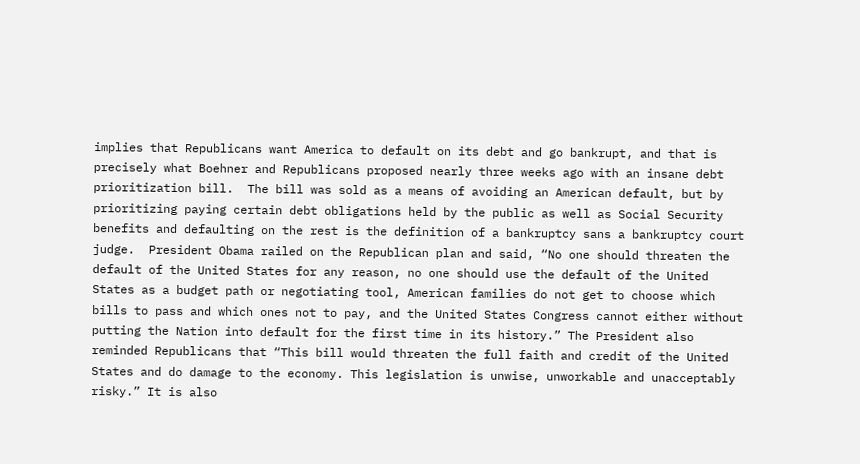implies that Republicans want America to default on its debt and go bankrupt, and that is precisely what Boehner and Republicans proposed nearly three weeks ago with an insane debt prioritization bill.  The bill was sold as a means of avoiding an American default, but by prioritizing paying certain debt obligations held by the public as well as Social Security benefits and defaulting on the rest is the definition of a bankruptcy sans a bankruptcy court judge.  President Obama railed on the Republican plan and said, “No one should threaten the default of the United States for any reason, no one should use the default of the United States as a budget path or negotiating tool, American families do not get to choose which bills to pass and which ones not to pay, and the United States Congress cannot either without putting the Nation into default for the first time in its history.” The President also reminded Republicans that “This bill would threaten the full faith and credit of the United States and do damage to the economy. This legislation is unwise, unworkable and unacceptably risky.” It is also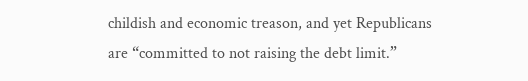childish and economic treason, and yet Republicans are “committed to not raising the debt limit.”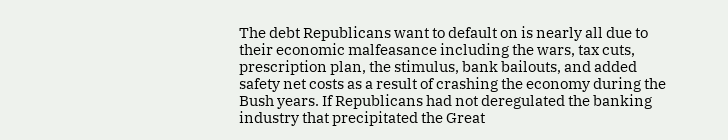The debt Republicans want to default on is nearly all due to their economic malfeasance including the wars, tax cuts, prescription plan, the stimulus, bank bailouts, and added safety net costs as a result of crashing the economy during the Bush years. If Republicans had not deregulated the banking industry that precipitated the Great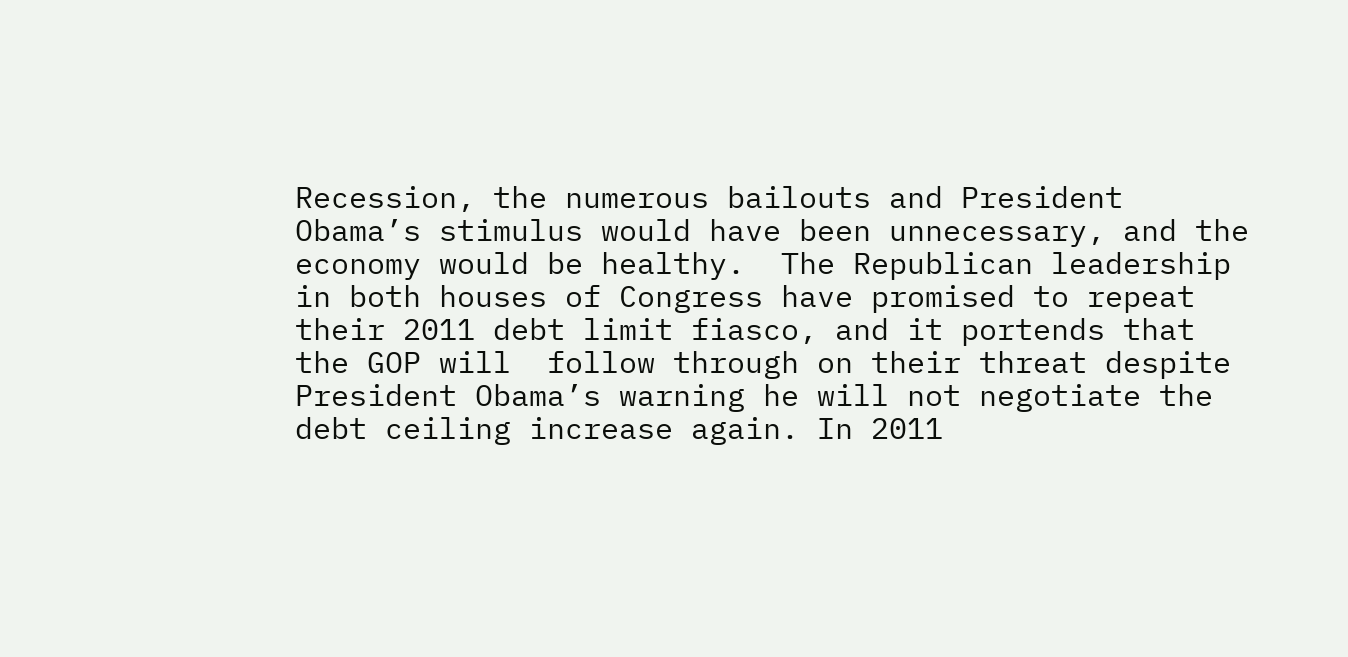Recession, the numerous bailouts and President Obama’s stimulus would have been unnecessary, and the economy would be healthy.  The Republican leadership in both houses of Congress have promised to repeat their 2011 debt limit fiasco, and it portends that the GOP will  follow through on their threat despite President Obama’s warning he will not negotiate the debt ceiling increase again. In 2011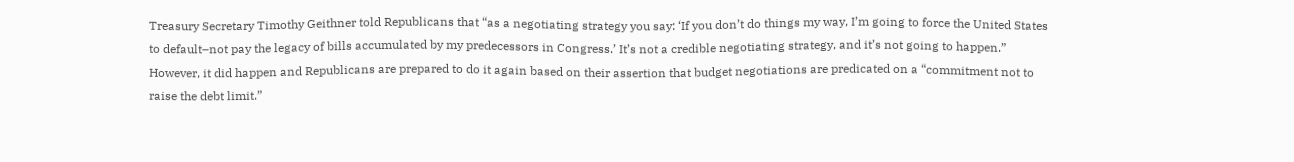Treasury Secretary Timothy Geithner told Republicans that “as a negotiating strategy you say: ‘If you don’t do things my way, I’m going to force the United States to default–not pay the legacy of bills accumulated by my predecessors in Congress.’ It’s not a credible negotiating strategy, and it’s not going to happen.” However, it did happen and Republicans are prepared to do it again based on their assertion that budget negotiations are predicated on a “commitment not to raise the debt limit.”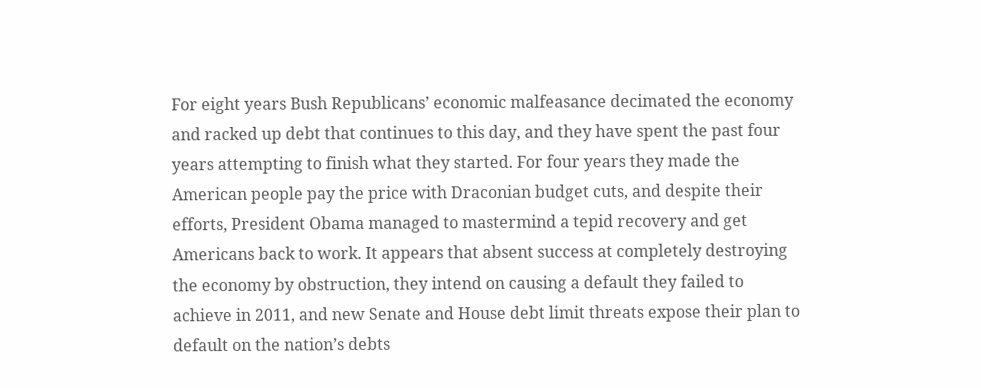For eight years Bush Republicans’ economic malfeasance decimated the economy and racked up debt that continues to this day, and they have spent the past four years attempting to finish what they started. For four years they made the American people pay the price with Draconian budget cuts, and despite their efforts, President Obama managed to mastermind a tepid recovery and get Americans back to work. It appears that absent success at completely destroying the economy by obstruction, they intend on causing a default they failed to achieve in 2011, and new Senate and House debt limit threats expose their plan to default on the nation’s debts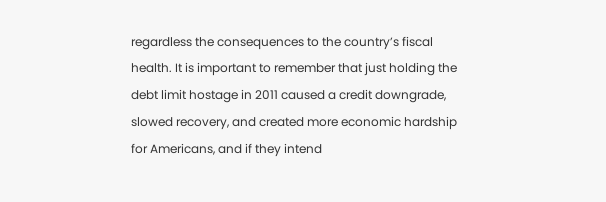regardless the consequences to the country’s fiscal health. It is important to remember that just holding the debt limit hostage in 2011 caused a credit downgrade, slowed recovery, and created more economic hardship for Americans, and if they intend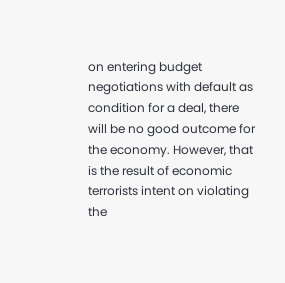on entering budget negotiations with default as condition for a deal, there will be no good outcome for the economy. However, that is the result of economic terrorists intent on violating the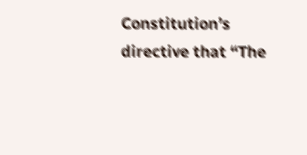Constitution’s directive that “The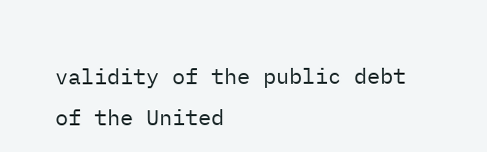validity of the public debt of the United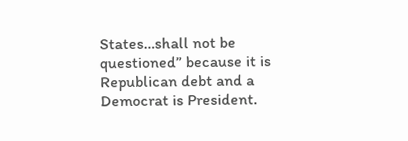States…shall not be questioned” because it is Republican debt and a Democrat is President.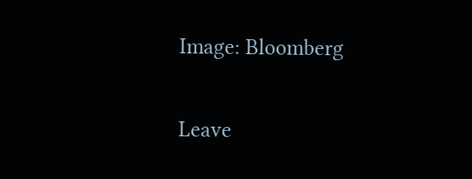Image: Bloomberg

Leave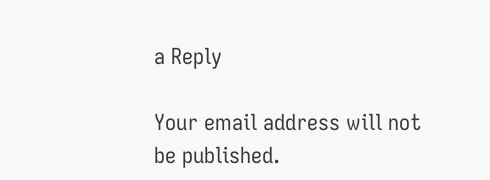a Reply

Your email address will not be published.